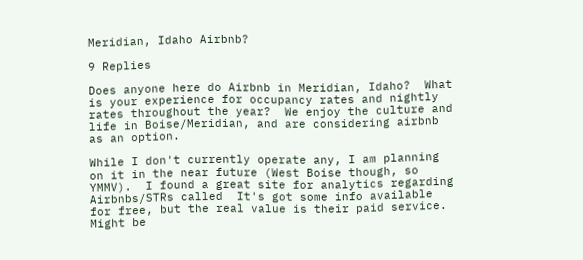Meridian, Idaho Airbnb?

9 Replies

Does anyone here do Airbnb in Meridian, Idaho?  What is your experience for occupancy rates and nightly rates throughout the year?  We enjoy the culture and life in Boise/Meridian, and are considering airbnb as an option.

While I don't currently operate any, I am planning on it in the near future (West Boise though, so YMMV).  I found a great site for analytics regarding Airbnbs/STRs called  It's got some info available for free, but the real value is their paid service. Might be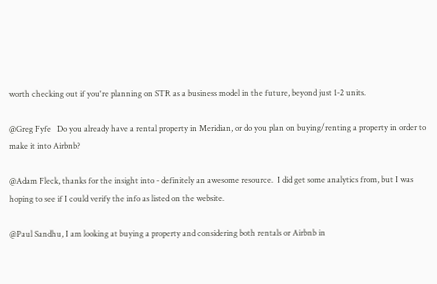worth checking out if you're planning on STR as a business model in the future, beyond just 1-2 units.

@Greg Fyfe   Do you already have a rental property in Meridian, or do you plan on buying/renting a property in order to make it into Airbnb?

@Adam Fleck, thanks for the insight into - definitely an awesome resource.  I did get some analytics from, but I was hoping to see if I could verify the info as listed on the website.

@Paul Sandhu, I am looking at buying a property and considering both rentals or Airbnb in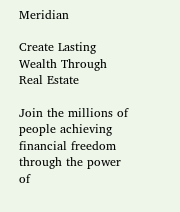Meridian

Create Lasting Wealth Through Real Estate

Join the millions of people achieving financial freedom through the power of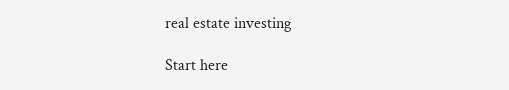real estate investing

Start here